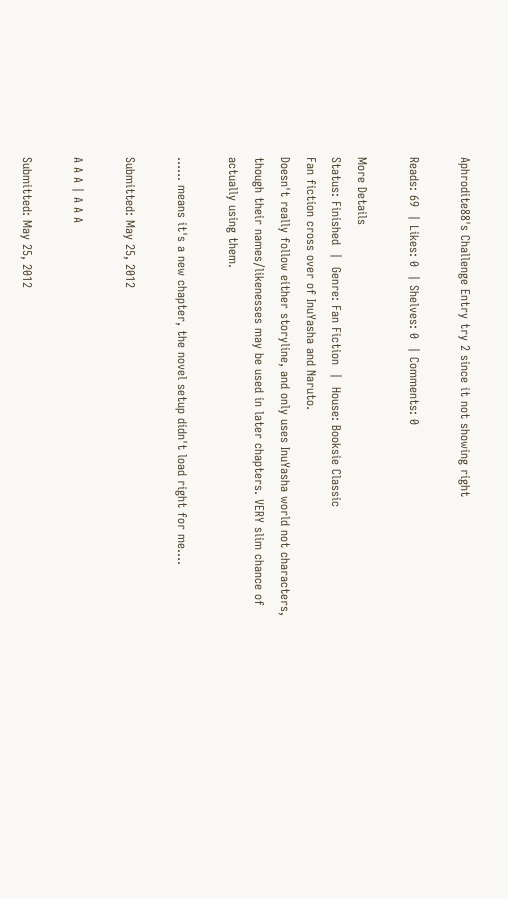Aphrodite88's Challenge Entry try 2 since it not showing right

Reads: 69  | Likes: 0  | Shelves: 0  | Comments: 0

More Details
Status: Finished  |  Genre: Fan Fiction  |  House: Booksie Classic
Fan fiction cross over of InuYasha and Naruto.
Doesn't really follow either storyline, and only uses InuYasha world not characters, though their names/likenesses may be used in later chapters. VERY slim chance of actually using them.

...... means it's a new chapter, the novel setup didn't load right for me....

Submitted: May 25, 2012

A A A | A A A

Submitted: May 25, 2012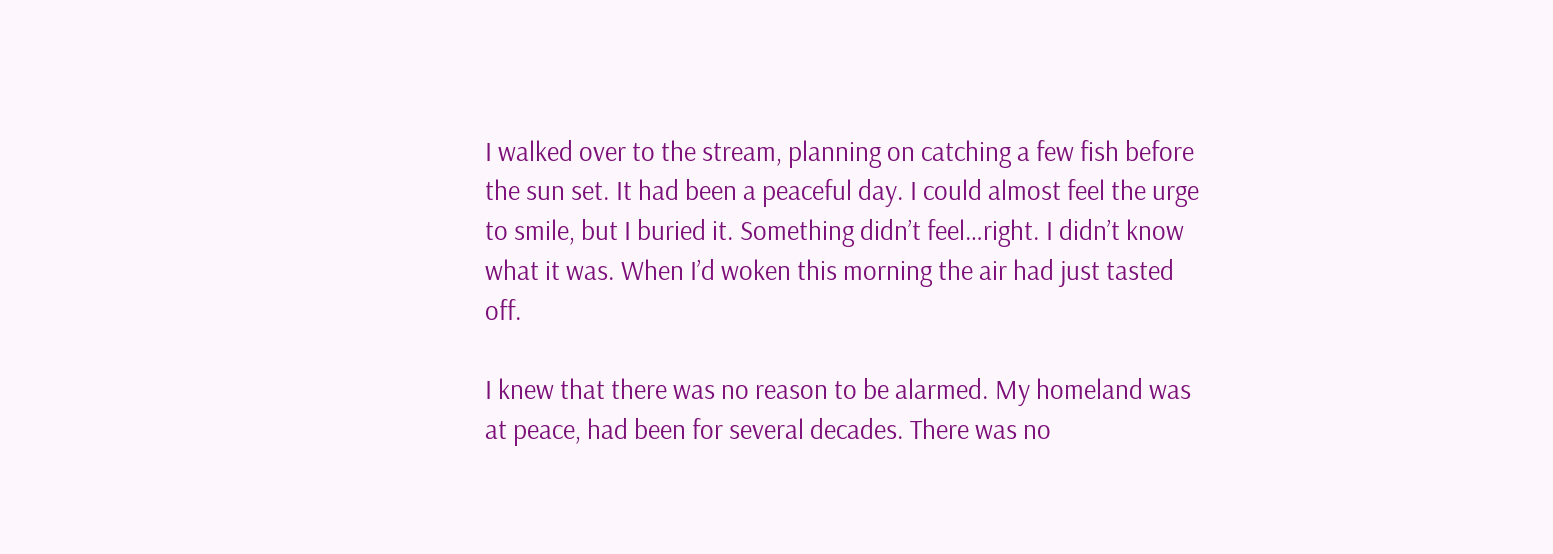I walked over to the stream, planning on catching a few fish before the sun set. It had been a peaceful day. I could almost feel the urge to smile, but I buried it. Something didn’t feel…right. I didn’t know what it was. When I’d woken this morning the air had just tasted off.

I knew that there was no reason to be alarmed. My homeland was at peace, had been for several decades. There was no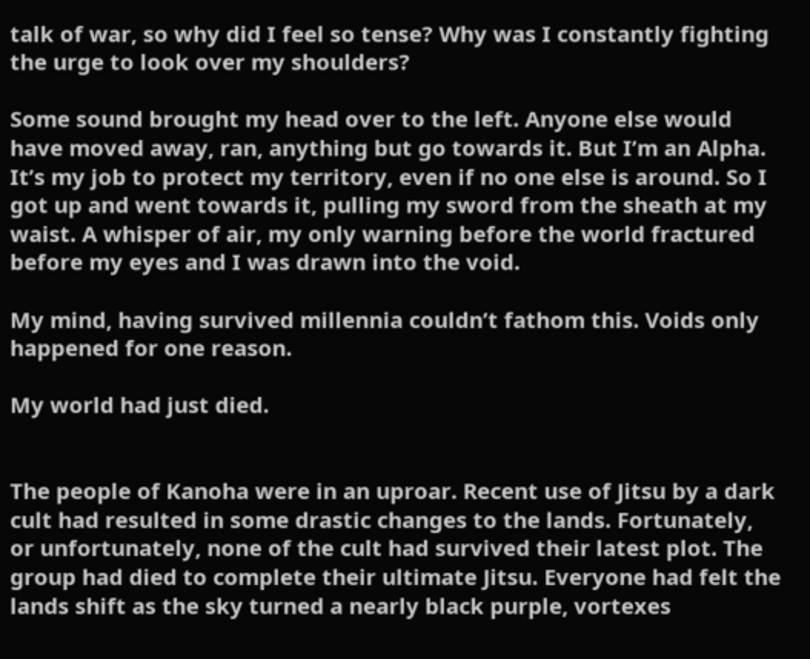talk of war, so why did I feel so tense? Why was I constantly fighting the urge to look over my shoulders?

Some sound brought my head over to the left. Anyone else would have moved away, ran, anything but go towards it. But I’m an Alpha. It’s my job to protect my territory, even if no one else is around. So I got up and went towards it, pulling my sword from the sheath at my waist. A whisper of air, my only warning before the world fractured before my eyes and I was drawn into the void.

My mind, having survived millennia couldn’t fathom this. Voids only happened for one reason.

My world had just died.


The people of Kanoha were in an uproar. Recent use of Jitsu by a dark cult had resulted in some drastic changes to the lands. Fortunately, or unfortunately, none of the cult had survived their latest plot. The group had died to complete their ultimate Jitsu. Everyone had felt the lands shift as the sky turned a nearly black purple, vortexes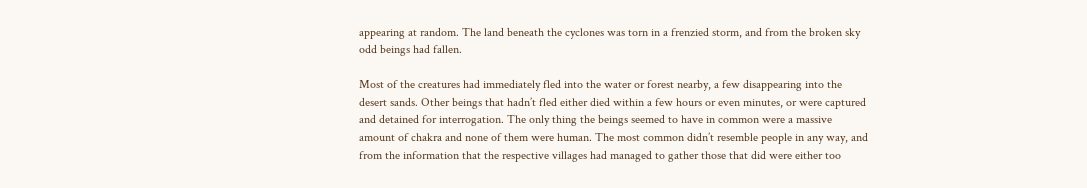appearing at random. The land beneath the cyclones was torn in a frenzied storm, and from the broken sky odd beings had fallen.

Most of the creatures had immediately fled into the water or forest nearby, a few disappearing into the desert sands. Other beings that hadn’t fled either died within a few hours or even minutes, or were captured and detained for interrogation. The only thing the beings seemed to have in common were a massive amount of chakra and none of them were human. The most common didn’t resemble people in any way, and from the information that the respective villages had managed to gather those that did were either too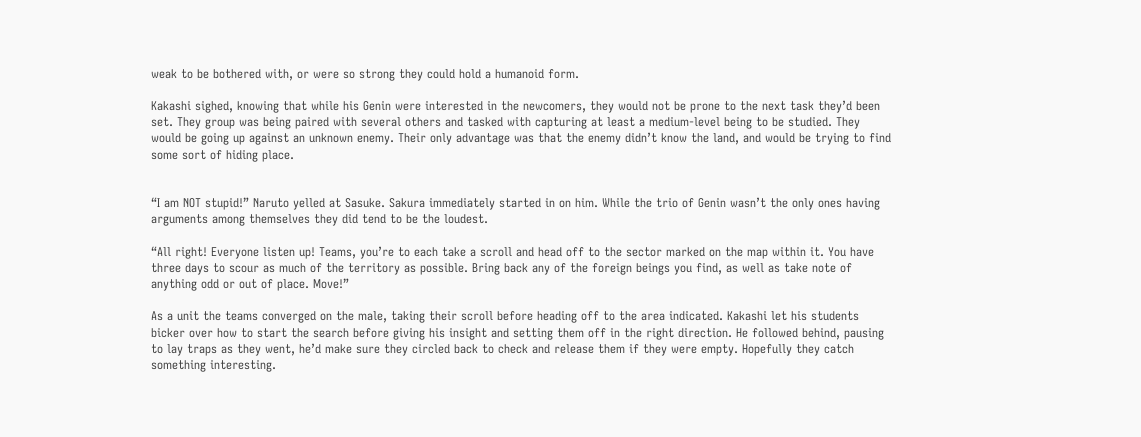weak to be bothered with, or were so strong they could hold a humanoid form.

Kakashi sighed, knowing that while his Genin were interested in the newcomers, they would not be prone to the next task they’d been set. They group was being paired with several others and tasked with capturing at least a medium-level being to be studied. They would be going up against an unknown enemy. Their only advantage was that the enemy didn’t know the land, and would be trying to find some sort of hiding place.


“I am NOT stupid!” Naruto yelled at Sasuke. Sakura immediately started in on him. While the trio of Genin wasn’t the only ones having arguments among themselves they did tend to be the loudest.

“All right! Everyone listen up! Teams, you’re to each take a scroll and head off to the sector marked on the map within it. You have three days to scour as much of the territory as possible. Bring back any of the foreign beings you find, as well as take note of anything odd or out of place. Move!”

As a unit the teams converged on the male, taking their scroll before heading off to the area indicated. Kakashi let his students bicker over how to start the search before giving his insight and setting them off in the right direction. He followed behind, pausing to lay traps as they went, he’d make sure they circled back to check and release them if they were empty. Hopefully they catch something interesting.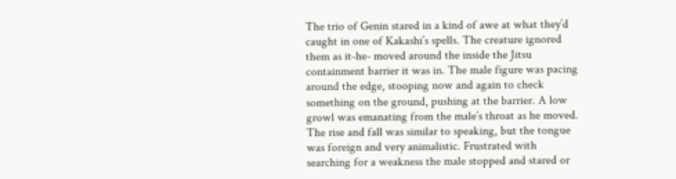The trio of Genin stared in a kind of awe at what they’d caught in one of Kakashi’s spells. The creature ignored them as it-he- moved around the inside the Jitsu containment barrier it was in. The male figure was pacing around the edge, stooping now and again to check something on the ground, pushing at the barrier. A low growl was emanating from the male’s throat as he moved. The rise and fall was similar to speaking, but the tongue was foreign and very animalistic. Frustrated with searching for a weakness the male stopped and stared or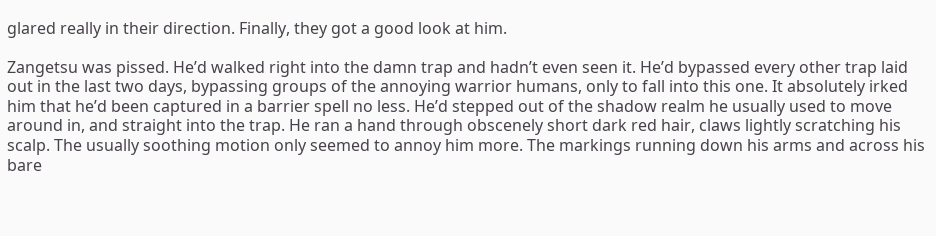glared really in their direction. Finally, they got a good look at him.

Zangetsu was pissed. He’d walked right into the damn trap and hadn’t even seen it. He’d bypassed every other trap laid out in the last two days, bypassing groups of the annoying warrior humans, only to fall into this one. It absolutely irked him that he’d been captured in a barrier spell no less. He’d stepped out of the shadow realm he usually used to move around in, and straight into the trap. He ran a hand through obscenely short dark red hair, claws lightly scratching his scalp. The usually soothing motion only seemed to annoy him more. The markings running down his arms and across his bare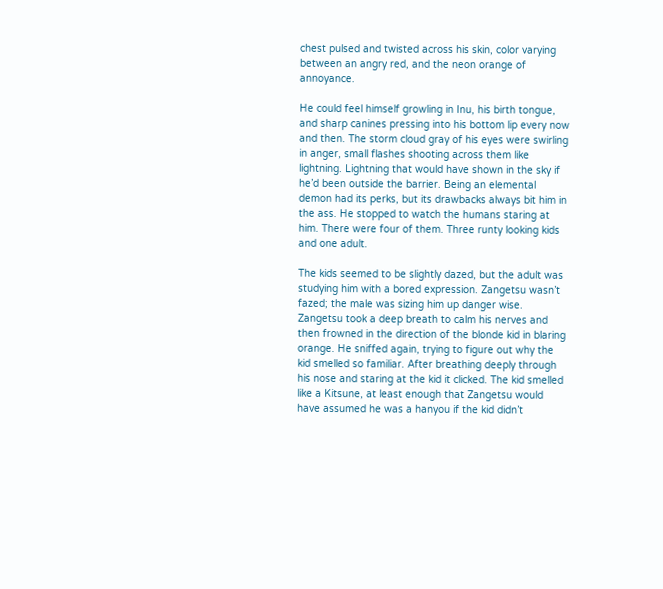chest pulsed and twisted across his skin, color varying between an angry red, and the neon orange of annoyance.

He could feel himself growling in Inu, his birth tongue, and sharp canines pressing into his bottom lip every now and then. The storm cloud gray of his eyes were swirling in anger, small flashes shooting across them like lightning. Lightning that would have shown in the sky if he’d been outside the barrier. Being an elemental demon had its perks, but its drawbacks always bit him in the ass. He stopped to watch the humans staring at him. There were four of them. Three runty looking kids and one adult.

The kids seemed to be slightly dazed, but the adult was studying him with a bored expression. Zangetsu wasn’t fazed; the male was sizing him up danger wise. Zangetsu took a deep breath to calm his nerves and then frowned in the direction of the blonde kid in blaring orange. He sniffed again, trying to figure out why the kid smelled so familiar. After breathing deeply through his nose and staring at the kid it clicked. The kid smelled like a Kitsune, at least enough that Zangetsu would have assumed he was a hanyou if the kid didn’t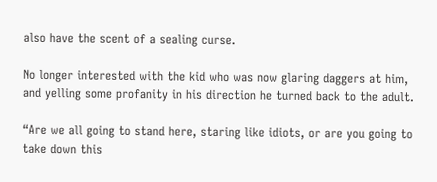also have the scent of a sealing curse.

No longer interested with the kid who was now glaring daggers at him, and yelling some profanity in his direction he turned back to the adult.

“Are we all going to stand here, staring like idiots, or are you going to take down this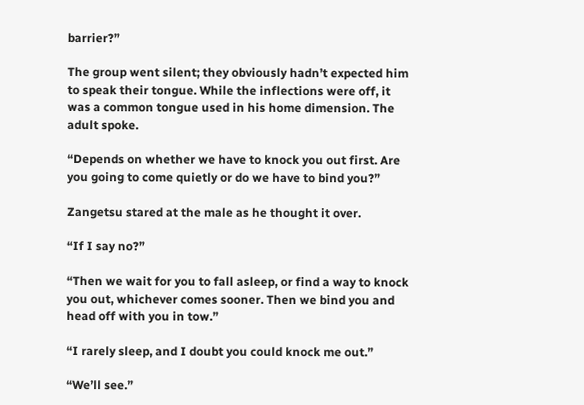barrier?”

The group went silent; they obviously hadn’t expected him to speak their tongue. While the inflections were off, it was a common tongue used in his home dimension. The adult spoke.

“Depends on whether we have to knock you out first. Are you going to come quietly or do we have to bind you?”

Zangetsu stared at the male as he thought it over.

“If I say no?”

“Then we wait for you to fall asleep, or find a way to knock you out, whichever comes sooner. Then we bind you and head off with you in tow.”

“I rarely sleep, and I doubt you could knock me out.”

“We’ll see.”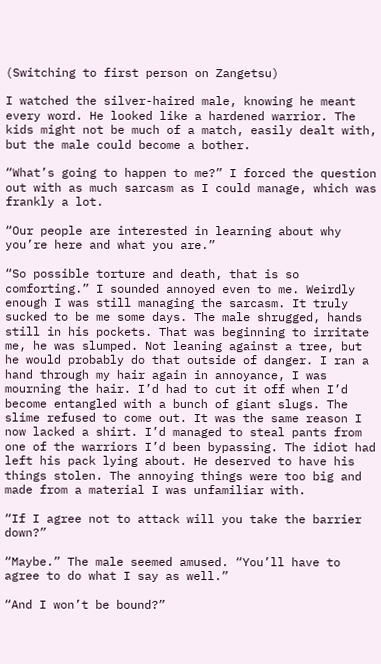(Switching to first person on Zangetsu)

I watched the silver-haired male, knowing he meant every word. He looked like a hardened warrior. The kids might not be much of a match, easily dealt with, but the male could become a bother.

“What’s going to happen to me?” I forced the question out with as much sarcasm as I could manage, which was frankly a lot.

“Our people are interested in learning about why you’re here and what you are.”

“So possible torture and death, that is so comforting.” I sounded annoyed even to me. Weirdly enough I was still managing the sarcasm. It truly sucked to be me some days. The male shrugged, hands still in his pockets. That was beginning to irritate me, he was slumped. Not leaning against a tree, but he would probably do that outside of danger. I ran a hand through my hair again in annoyance, I was mourning the hair. I’d had to cut it off when I’d become entangled with a bunch of giant slugs. The slime refused to come out. It was the same reason I now lacked a shirt. I’d managed to steal pants from one of the warriors I’d been bypassing. The idiot had left his pack lying about. He deserved to have his things stolen. The annoying things were too big and made from a material I was unfamiliar with.

“If I agree not to attack will you take the barrier down?”

“Maybe.” The male seemed amused. “You’ll have to agree to do what I say as well.”

“And I won’t be bound?”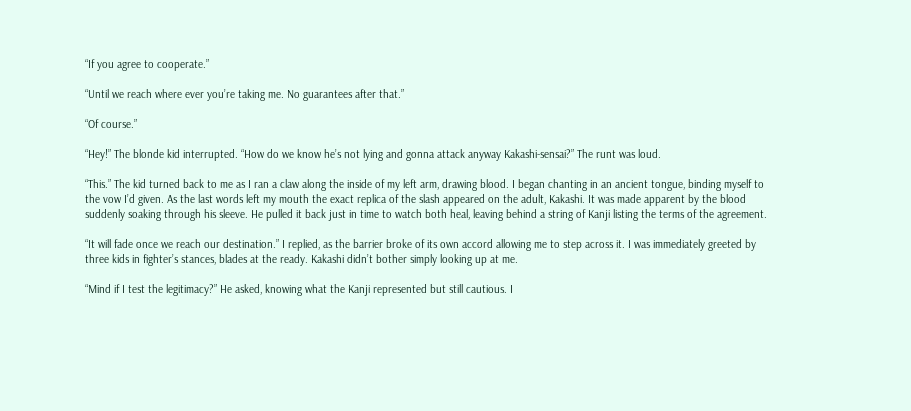“If you agree to cooperate.”

“Until we reach where ever you’re taking me. No guarantees after that.”

“Of course.”

“Hey!” The blonde kid interrupted. “How do we know he’s not lying and gonna attack anyway Kakashi-sensai?” The runt was loud.

“This.” The kid turned back to me as I ran a claw along the inside of my left arm, drawing blood. I began chanting in an ancient tongue, binding myself to the vow I’d given. As the last words left my mouth the exact replica of the slash appeared on the adult, Kakashi. It was made apparent by the blood suddenly soaking through his sleeve. He pulled it back just in time to watch both heal, leaving behind a string of Kanji listing the terms of the agreement.

“It will fade once we reach our destination.” I replied, as the barrier broke of its own accord allowing me to step across it. I was immediately greeted by three kids in fighter’s stances, blades at the ready. Kakashi didn’t bother simply looking up at me.

“Mind if I test the legitimacy?” He asked, knowing what the Kanji represented but still cautious. I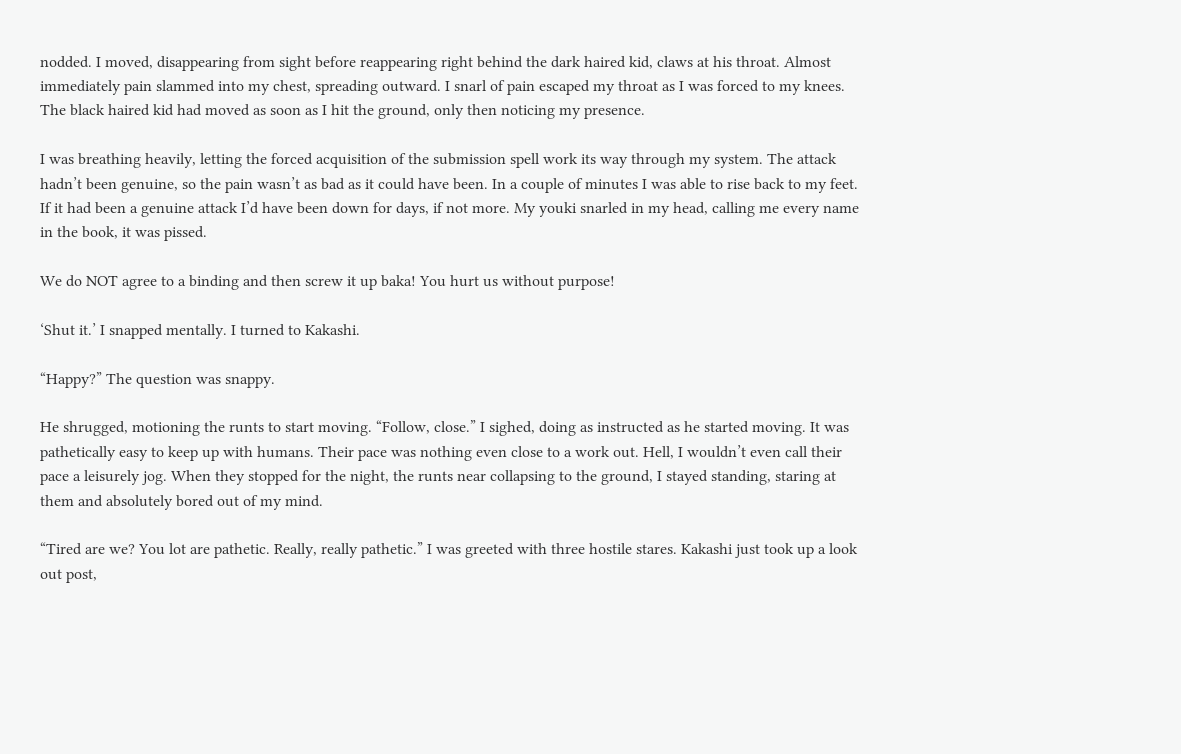nodded. I moved, disappearing from sight before reappearing right behind the dark haired kid, claws at his throat. Almost immediately pain slammed into my chest, spreading outward. I snarl of pain escaped my throat as I was forced to my knees. The black haired kid had moved as soon as I hit the ground, only then noticing my presence.

I was breathing heavily, letting the forced acquisition of the submission spell work its way through my system. The attack hadn’t been genuine, so the pain wasn’t as bad as it could have been. In a couple of minutes I was able to rise back to my feet. If it had been a genuine attack I’d have been down for days, if not more. My youki snarled in my head, calling me every name in the book, it was pissed.

We do NOT agree to a binding and then screw it up baka! You hurt us without purpose!

‘Shut it.’ I snapped mentally. I turned to Kakashi.

“Happy?” The question was snappy.

He shrugged, motioning the runts to start moving. “Follow, close.” I sighed, doing as instructed as he started moving. It was pathetically easy to keep up with humans. Their pace was nothing even close to a work out. Hell, I wouldn’t even call their pace a leisurely jog. When they stopped for the night, the runts near collapsing to the ground, I stayed standing, staring at them and absolutely bored out of my mind.

“Tired are we? You lot are pathetic. Really, really pathetic.” I was greeted with three hostile stares. Kakashi just took up a look out post,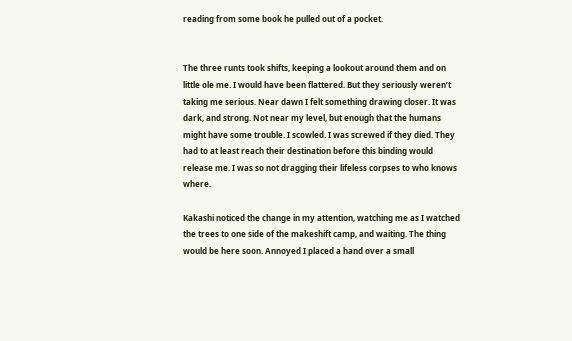reading from some book he pulled out of a pocket.


The three runts took shifts, keeping a lookout around them and on little ole me. I would have been flattered. But they seriously weren’t taking me serious. Near dawn I felt something drawing closer. It was dark, and strong. Not near my level, but enough that the humans might have some trouble. I scowled. I was screwed if they died. They had to at least reach their destination before this binding would release me. I was so not dragging their lifeless corpses to who knows where.

Kakashi noticed the change in my attention, watching me as I watched the trees to one side of the makeshift camp, and waiting. The thing would be here soon. Annoyed I placed a hand over a small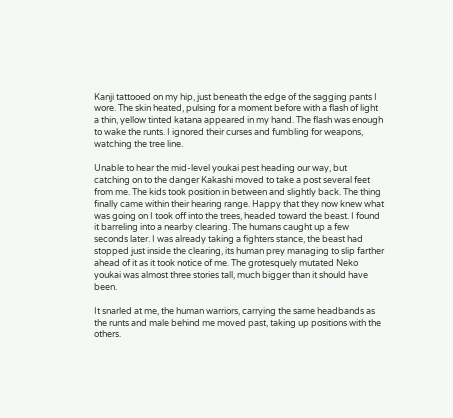Kanji tattooed on my hip, just beneath the edge of the sagging pants I wore. The skin heated, pulsing for a moment before with a flash of light a thin, yellow tinted katana appeared in my hand. The flash was enough to wake the runts. I ignored their curses and fumbling for weapons, watching the tree line.

Unable to hear the mid-level youkai pest heading our way, but catching on to the danger Kakashi moved to take a post several feet from me. The kids took position in between and slightly back. The thing finally came within their hearing range. Happy that they now knew what was going on I took off into the trees, headed toward the beast. I found it barreling into a nearby clearing. The humans caught up a few seconds later. I was already taking a fighters stance, the beast had stopped just inside the clearing, its human prey managing to slip farther ahead of it as it took notice of me. The grotesquely mutated Neko youkai was almost three stories tall, much bigger than it should have been.

It snarled at me, the human warriors, carrying the same headbands as the runts and male behind me moved past, taking up positions with the others.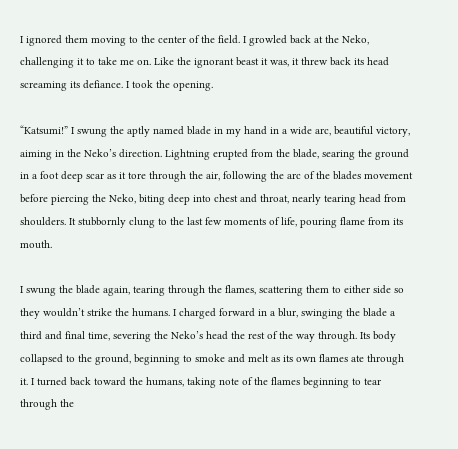I ignored them moving to the center of the field. I growled back at the Neko, challenging it to take me on. Like the ignorant beast it was, it threw back its head screaming its defiance. I took the opening.

“Katsumi!” I swung the aptly named blade in my hand in a wide arc, beautiful victory, aiming in the Neko’s direction. Lightning erupted from the blade, searing the ground in a foot deep scar as it tore through the air, following the arc of the blades movement before piercing the Neko, biting deep into chest and throat, nearly tearing head from shoulders. It stubbornly clung to the last few moments of life, pouring flame from its mouth.

I swung the blade again, tearing through the flames, scattering them to either side so they wouldn’t strike the humans. I charged forward in a blur, swinging the blade a third and final time, severing the Neko’s head the rest of the way through. Its body collapsed to the ground, beginning to smoke and melt as its own flames ate through it. I turned back toward the humans, taking note of the flames beginning to tear through the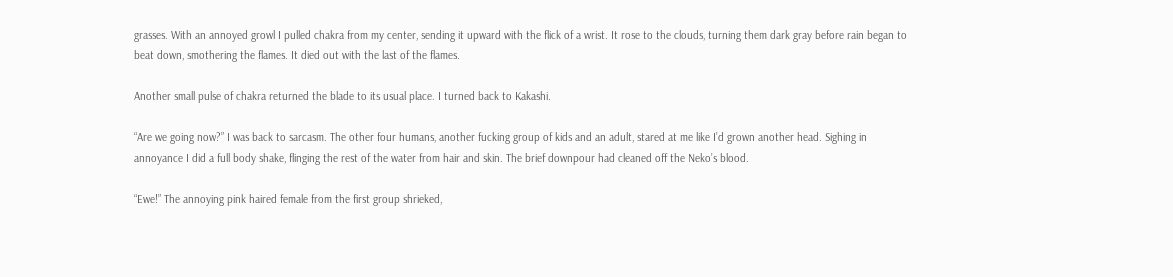grasses. With an annoyed growl I pulled chakra from my center, sending it upward with the flick of a wrist. It rose to the clouds, turning them dark gray before rain began to beat down, smothering the flames. It died out with the last of the flames.

Another small pulse of chakra returned the blade to its usual place. I turned back to Kakashi.

“Are we going now?” I was back to sarcasm. The other four humans, another fucking group of kids and an adult, stared at me like I’d grown another head. Sighing in annoyance I did a full body shake, flinging the rest of the water from hair and skin. The brief downpour had cleaned off the Neko’s blood.

“Ewe!” The annoying pink haired female from the first group shrieked,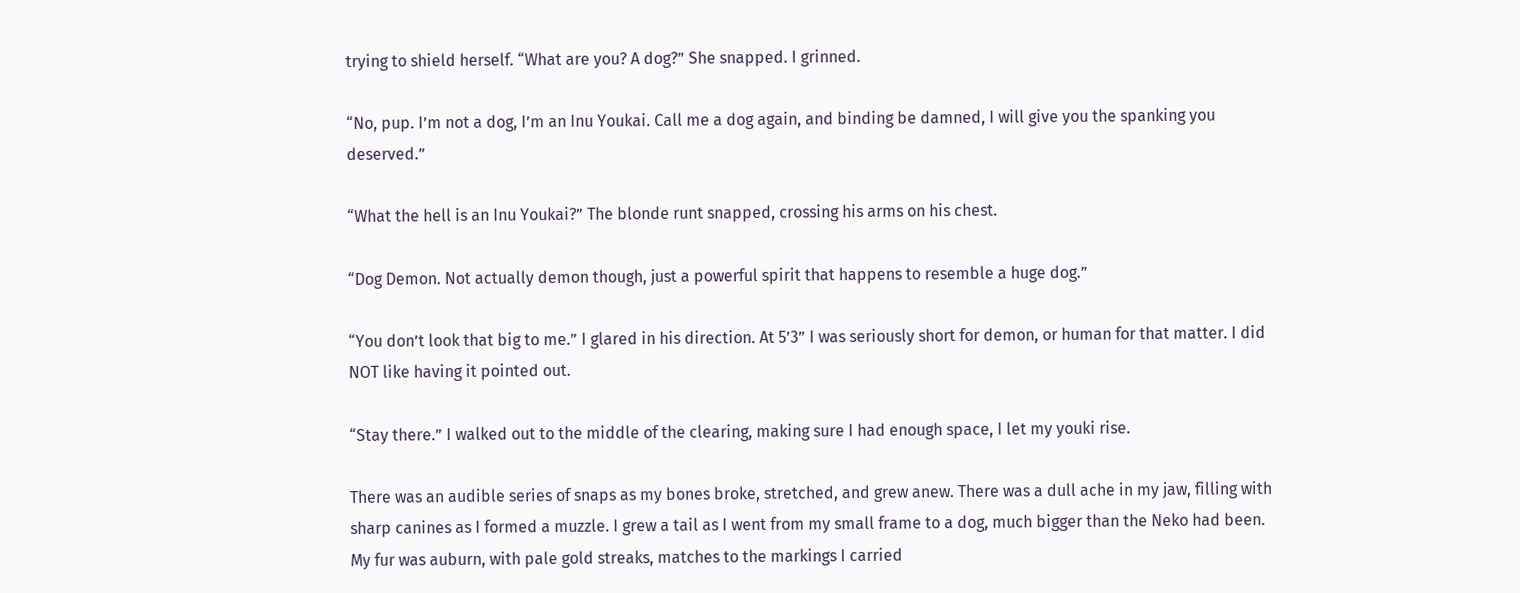trying to shield herself. “What are you? A dog?” She snapped. I grinned.

“No, pup. I’m not a dog, I’m an Inu Youkai. Call me a dog again, and binding be damned, I will give you the spanking you deserved.”

“What the hell is an Inu Youkai?” The blonde runt snapped, crossing his arms on his chest.

“Dog Demon. Not actually demon though, just a powerful spirit that happens to resemble a huge dog.”

“You don’t look that big to me.” I glared in his direction. At 5’3” I was seriously short for demon, or human for that matter. I did NOT like having it pointed out.

“Stay there.” I walked out to the middle of the clearing, making sure I had enough space, I let my youki rise.

There was an audible series of snaps as my bones broke, stretched, and grew anew. There was a dull ache in my jaw, filling with sharp canines as I formed a muzzle. I grew a tail as I went from my small frame to a dog, much bigger than the Neko had been. My fur was auburn, with pale gold streaks, matches to the markings I carried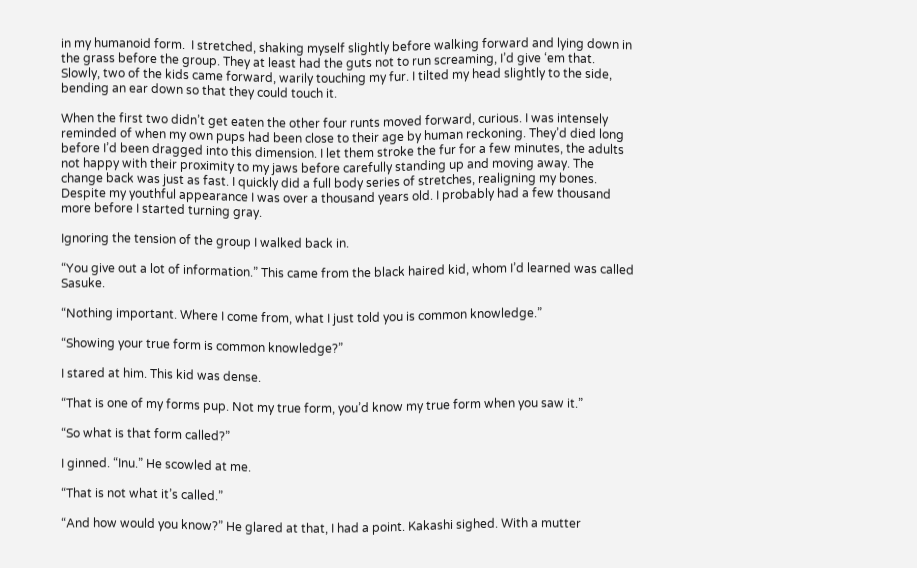in my humanoid form.  I stretched, shaking myself slightly before walking forward and lying down in the grass before the group. They at least had the guts not to run screaming, I’d give ‘em that. Slowly, two of the kids came forward, warily touching my fur. I tilted my head slightly to the side, bending an ear down so that they could touch it.

When the first two didn’t get eaten the other four runts moved forward, curious. I was intensely reminded of when my own pups had been close to their age by human reckoning. They’d died long before I’d been dragged into this dimension. I let them stroke the fur for a few minutes, the adults not happy with their proximity to my jaws before carefully standing up and moving away. The change back was just as fast. I quickly did a full body series of stretches, realigning my bones. Despite my youthful appearance I was over a thousand years old. I probably had a few thousand more before I started turning gray.

Ignoring the tension of the group I walked back in.

“You give out a lot of information.” This came from the black haired kid, whom I’d learned was called Sasuke.

“Nothing important. Where I come from, what I just told you is common knowledge.”

“Showing your true form is common knowledge?”

I stared at him. This kid was dense.

“That is one of my forms pup. Not my true form, you’d know my true form when you saw it.”

“So what is that form called?”

I ginned. “Inu.” He scowled at me.

“That is not what it’s called.”

“And how would you know?” He glared at that, I had a point. Kakashi sighed. With a mutter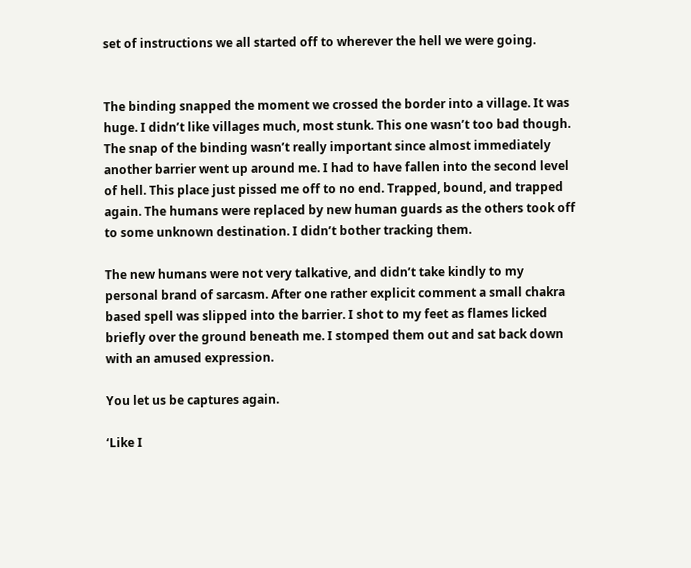set of instructions we all started off to wherever the hell we were going.


The binding snapped the moment we crossed the border into a village. It was huge. I didn’t like villages much, most stunk. This one wasn’t too bad though. The snap of the binding wasn’t really important since almost immediately another barrier went up around me. I had to have fallen into the second level of hell. This place just pissed me off to no end. Trapped, bound, and trapped again. The humans were replaced by new human guards as the others took off to some unknown destination. I didn’t bother tracking them.

The new humans were not very talkative, and didn’t take kindly to my personal brand of sarcasm. After one rather explicit comment a small chakra based spell was slipped into the barrier. I shot to my feet as flames licked briefly over the ground beneath me. I stomped them out and sat back down with an amused expression.

You let us be captures again.

‘Like I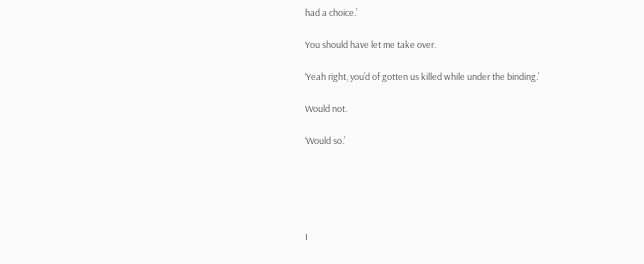had a choice.’

You should have let me take over.

‘Yeah right, you’d of gotten us killed while under the binding.’

Would not.

‘Would so.’





I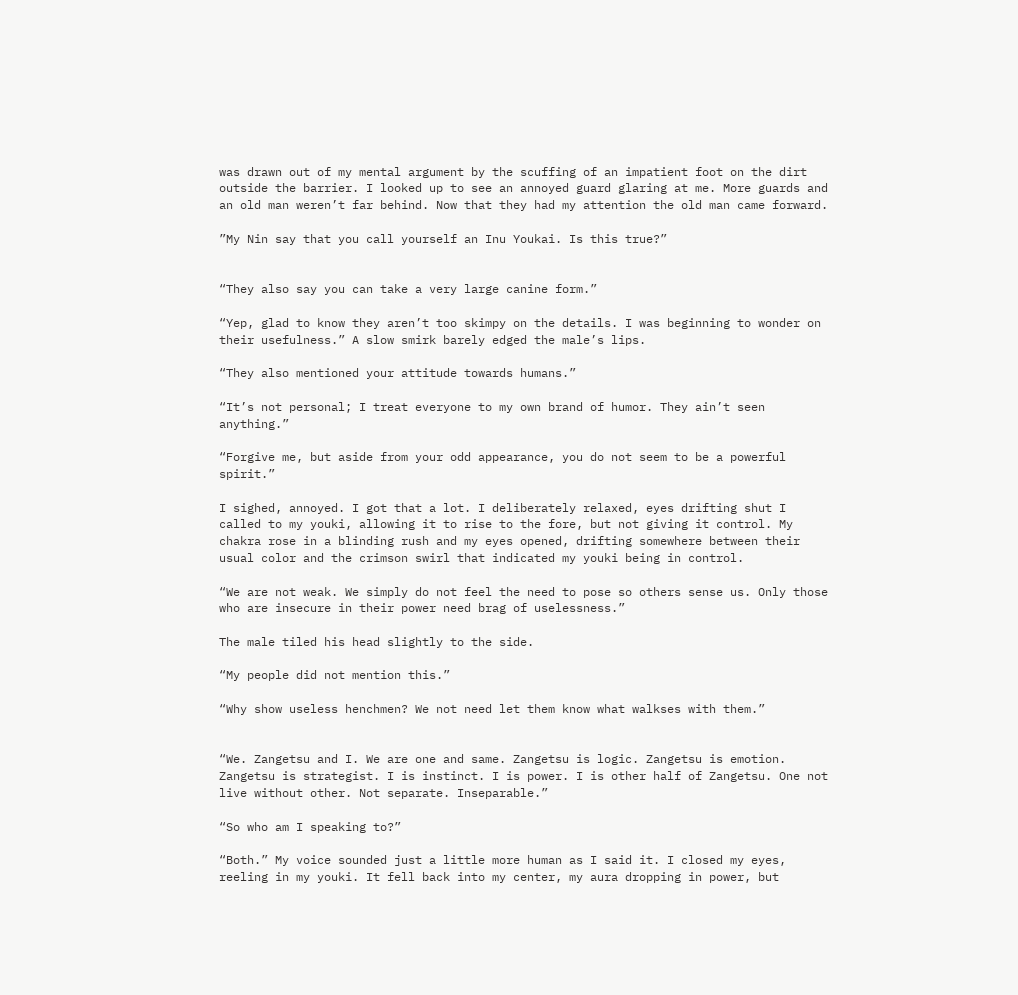was drawn out of my mental argument by the scuffing of an impatient foot on the dirt outside the barrier. I looked up to see an annoyed guard glaring at me. More guards and an old man weren’t far behind. Now that they had my attention the old man came forward.

”My Nin say that you call yourself an Inu Youkai. Is this true?”


“They also say you can take a very large canine form.”

“Yep, glad to know they aren’t too skimpy on the details. I was beginning to wonder on their usefulness.” A slow smirk barely edged the male’s lips.

“They also mentioned your attitude towards humans.”

“It’s not personal; I treat everyone to my own brand of humor. They ain’t seen anything.”

“Forgive me, but aside from your odd appearance, you do not seem to be a powerful spirit.”

I sighed, annoyed. I got that a lot. I deliberately relaxed, eyes drifting shut I called to my youki, allowing it to rise to the fore, but not giving it control. My chakra rose in a blinding rush and my eyes opened, drifting somewhere between their usual color and the crimson swirl that indicated my youki being in control.

“We are not weak. We simply do not feel the need to pose so others sense us. Only those who are insecure in their power need brag of uselessness.”

The male tiled his head slightly to the side.

“My people did not mention this.”

“Why show useless henchmen? We not need let them know what walkses with them.”


“We. Zangetsu and I. We are one and same. Zangetsu is logic. Zangetsu is emotion. Zangetsu is strategist. I is instinct. I is power. I is other half of Zangetsu. One not live without other. Not separate. Inseparable.”

“So who am I speaking to?”

“Both.” My voice sounded just a little more human as I said it. I closed my eyes, reeling in my youki. It fell back into my center, my aura dropping in power, but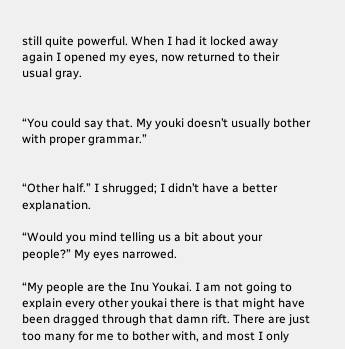still quite powerful. When I had it locked away again I opened my eyes, now returned to their usual gray.


“You could say that. My youki doesn’t usually bother with proper grammar.”


“Other half.” I shrugged; I didn’t have a better explanation.

“Would you mind telling us a bit about your people?” My eyes narrowed.

“My people are the Inu Youkai. I am not going to explain every other youkai there is that might have been dragged through that damn rift. There are just too many for me to bother with, and most I only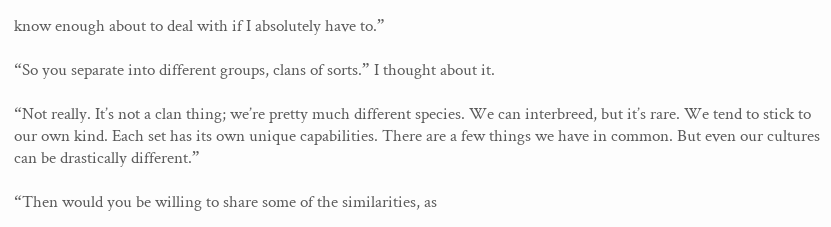know enough about to deal with if I absolutely have to.”

“So you separate into different groups, clans of sorts.” I thought about it.

“Not really. It’s not a clan thing; we’re pretty much different species. We can interbreed, but it’s rare. We tend to stick to our own kind. Each set has its own unique capabilities. There are a few things we have in common. But even our cultures can be drastically different.”

“Then would you be willing to share some of the similarities, as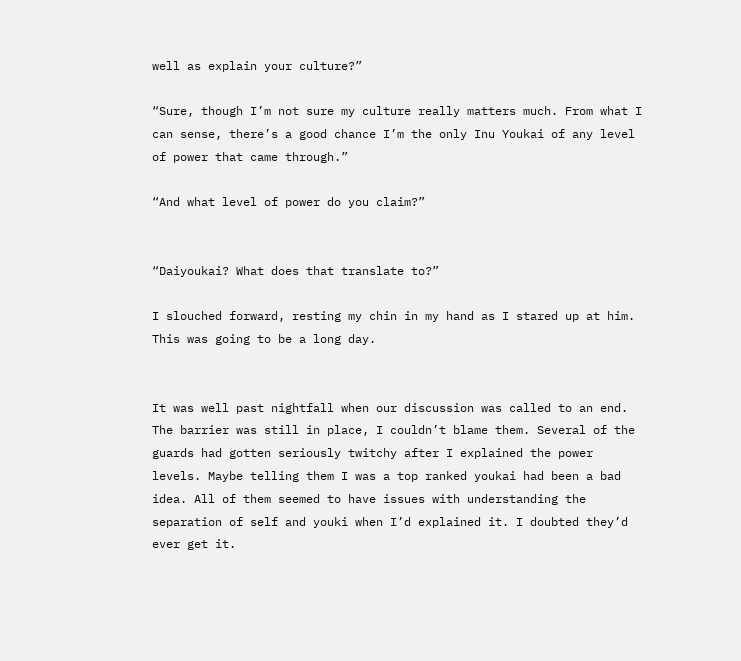well as explain your culture?”

“Sure, though I’m not sure my culture really matters much. From what I can sense, there’s a good chance I’m the only Inu Youkai of any level of power that came through.”

“And what level of power do you claim?”


“Daiyoukai? What does that translate to?”

I slouched forward, resting my chin in my hand as I stared up at him. This was going to be a long day.


It was well past nightfall when our discussion was called to an end. The barrier was still in place, I couldn’t blame them. Several of the guards had gotten seriously twitchy after I explained the power levels. Maybe telling them I was a top ranked youkai had been a bad idea. All of them seemed to have issues with understanding the separation of self and youki when I’d explained it. I doubted they’d ever get it.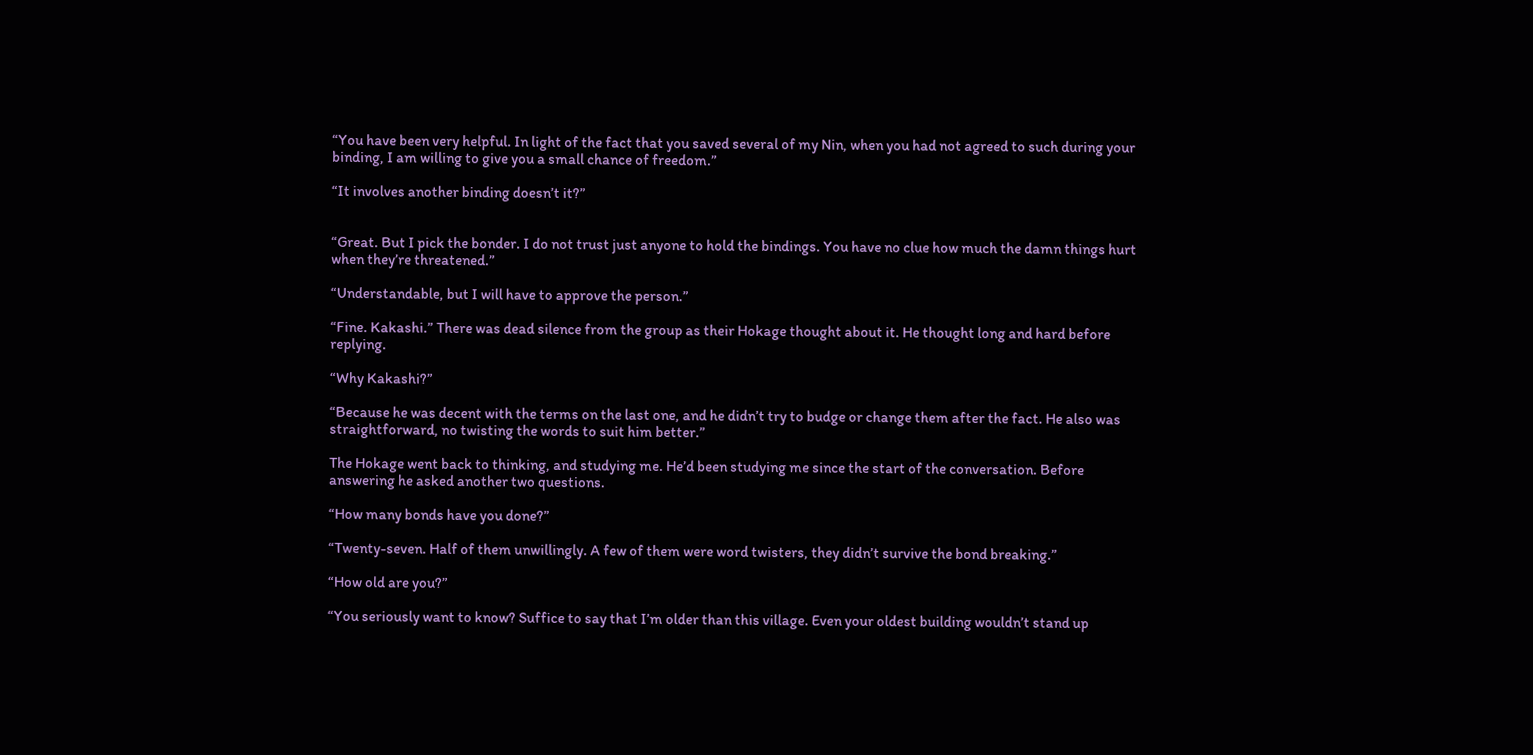“You have been very helpful. In light of the fact that you saved several of my Nin, when you had not agreed to such during your binding, I am willing to give you a small chance of freedom.”

“It involves another binding doesn’t it?”


“Great. But I pick the bonder. I do not trust just anyone to hold the bindings. You have no clue how much the damn things hurt when they’re threatened.”

“Understandable, but I will have to approve the person.”

“Fine. Kakashi.” There was dead silence from the group as their Hokage thought about it. He thought long and hard before replying.

“Why Kakashi?”

“Because he was decent with the terms on the last one, and he didn’t try to budge or change them after the fact. He also was straightforward, no twisting the words to suit him better.”

The Hokage went back to thinking, and studying me. He’d been studying me since the start of the conversation. Before answering he asked another two questions.

“How many bonds have you done?”

“Twenty-seven. Half of them unwillingly. A few of them were word twisters, they didn’t survive the bond breaking.”

“How old are you?”

“You seriously want to know? Suffice to say that I’m older than this village. Even your oldest building wouldn’t stand up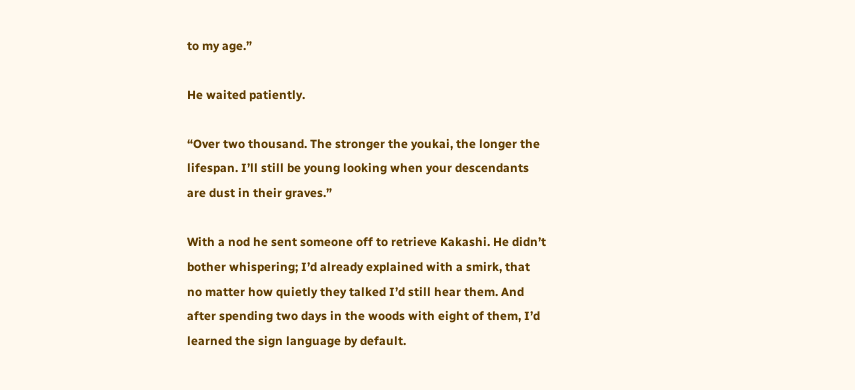to my age.”

He waited patiently.

“Over two thousand. The stronger the youkai, the longer the lifespan. I’ll still be young looking when your descendants are dust in their graves.”

With a nod he sent someone off to retrieve Kakashi. He didn’t bother whispering; I’d already explained with a smirk, that no matter how quietly they talked I’d still hear them. And after spending two days in the woods with eight of them, I’d learned the sign language by default.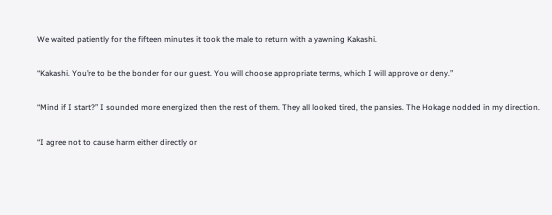We waited patiently for the fifteen minutes it took the male to return with a yawning Kakashi.

“Kakashi. You’re to be the bonder for our guest. You will choose appropriate terms, which I will approve or deny.”

“Mind if I start?” I sounded more energized then the rest of them. They all looked tired, the pansies. The Hokage nodded in my direction.

“I agree not to cause harm either directly or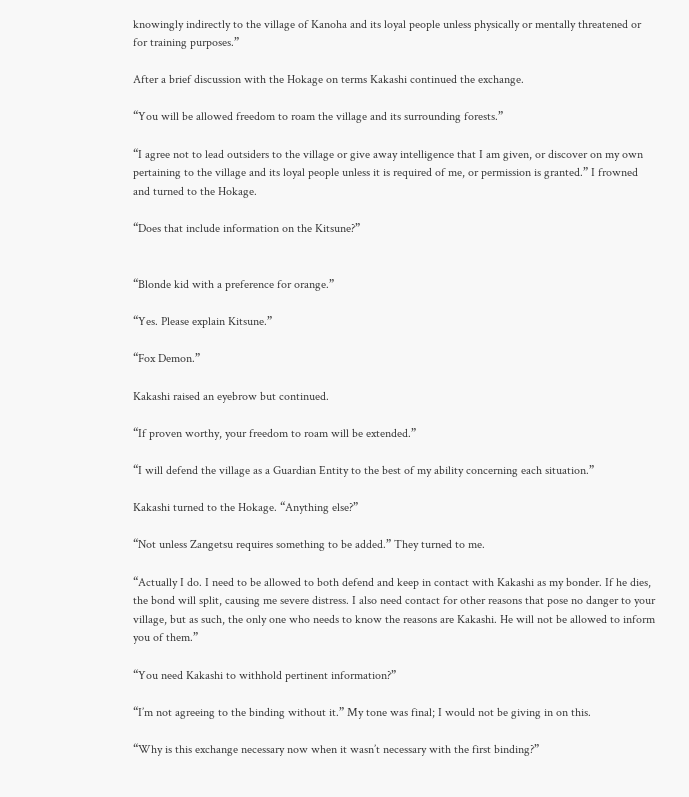knowingly indirectly to the village of Kanoha and its loyal people unless physically or mentally threatened or for training purposes.”

After a brief discussion with the Hokage on terms Kakashi continued the exchange.

“You will be allowed freedom to roam the village and its surrounding forests.”

“I agree not to lead outsiders to the village or give away intelligence that I am given, or discover on my own pertaining to the village and its loyal people unless it is required of me, or permission is granted.” I frowned and turned to the Hokage.

“Does that include information on the Kitsune?”


“Blonde kid with a preference for orange.”

“Yes. Please explain Kitsune.”

“Fox Demon.”

Kakashi raised an eyebrow but continued.

“If proven worthy, your freedom to roam will be extended.”

“I will defend the village as a Guardian Entity to the best of my ability concerning each situation.”

Kakashi turned to the Hokage. “Anything else?”

“Not unless Zangetsu requires something to be added.” They turned to me.

“Actually I do. I need to be allowed to both defend and keep in contact with Kakashi as my bonder. If he dies, the bond will split, causing me severe distress. I also need contact for other reasons that pose no danger to your village, but as such, the only one who needs to know the reasons are Kakashi. He will not be allowed to inform you of them.”

“You need Kakashi to withhold pertinent information?”

“I’m not agreeing to the binding without it.” My tone was final; I would not be giving in on this.

“Why is this exchange necessary now when it wasn’t necessary with the first binding?”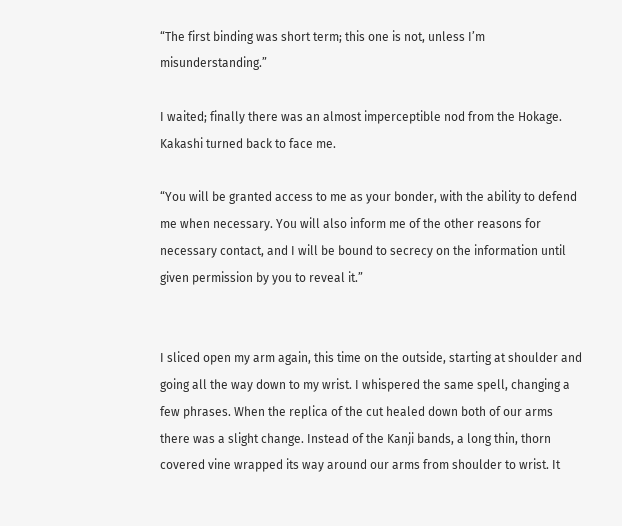“The first binding was short term; this one is not, unless I’m misunderstanding.”

I waited; finally there was an almost imperceptible nod from the Hokage. Kakashi turned back to face me.

“You will be granted access to me as your bonder, with the ability to defend me when necessary. You will also inform me of the other reasons for necessary contact, and I will be bound to secrecy on the information until given permission by you to reveal it.”


I sliced open my arm again, this time on the outside, starting at shoulder and going all the way down to my wrist. I whispered the same spell, changing a few phrases. When the replica of the cut healed down both of our arms there was a slight change. Instead of the Kanji bands, a long thin, thorn covered vine wrapped its way around our arms from shoulder to wrist. It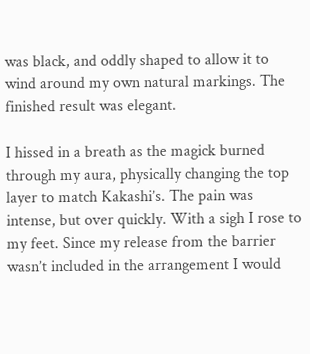was black, and oddly shaped to allow it to wind around my own natural markings. The finished result was elegant.

I hissed in a breath as the magick burned through my aura, physically changing the top layer to match Kakashi’s. The pain was intense, but over quickly. With a sigh I rose to my feet. Since my release from the barrier wasn’t included in the arrangement I would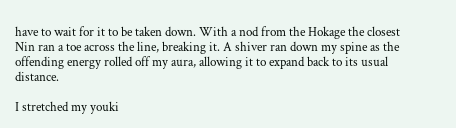have to wait for it to be taken down. With a nod from the Hokage the closest Nin ran a toe across the line, breaking it. A shiver ran down my spine as the offending energy rolled off my aura, allowing it to expand back to its usual distance.

I stretched my youki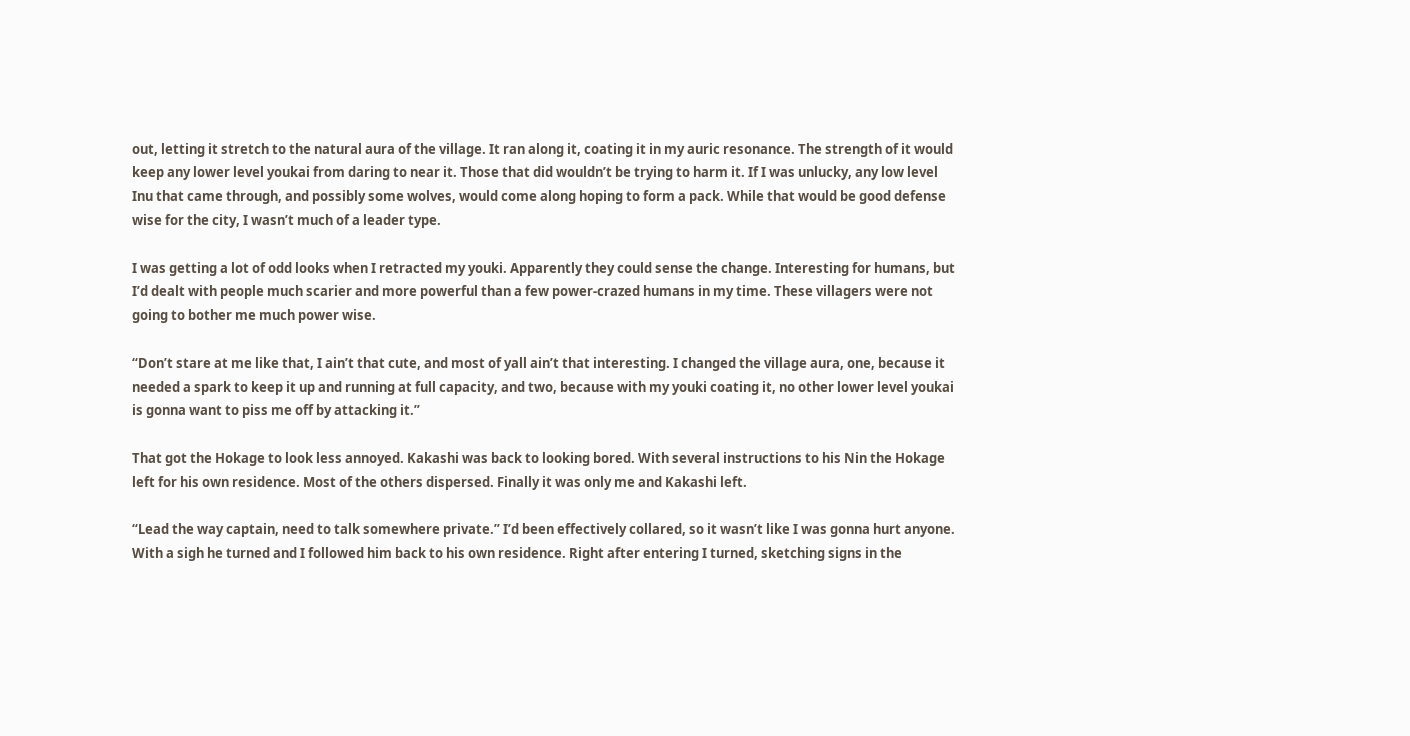out, letting it stretch to the natural aura of the village. It ran along it, coating it in my auric resonance. The strength of it would keep any lower level youkai from daring to near it. Those that did wouldn’t be trying to harm it. If I was unlucky, any low level Inu that came through, and possibly some wolves, would come along hoping to form a pack. While that would be good defense wise for the city, I wasn’t much of a leader type.

I was getting a lot of odd looks when I retracted my youki. Apparently they could sense the change. Interesting for humans, but I’d dealt with people much scarier and more powerful than a few power-crazed humans in my time. These villagers were not going to bother me much power wise.

“Don’t stare at me like that, I ain’t that cute, and most of yall ain’t that interesting. I changed the village aura, one, because it needed a spark to keep it up and running at full capacity, and two, because with my youki coating it, no other lower level youkai is gonna want to piss me off by attacking it.”

That got the Hokage to look less annoyed. Kakashi was back to looking bored. With several instructions to his Nin the Hokage left for his own residence. Most of the others dispersed. Finally it was only me and Kakashi left.

“Lead the way captain, need to talk somewhere private.” I’d been effectively collared, so it wasn’t like I was gonna hurt anyone. With a sigh he turned and I followed him back to his own residence. Right after entering I turned, sketching signs in the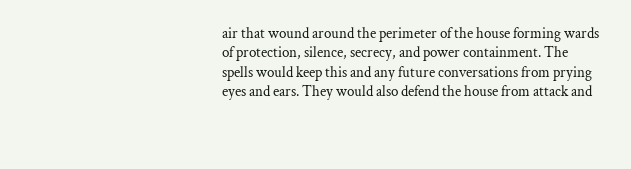air that wound around the perimeter of the house forming wards of protection, silence, secrecy, and power containment. The spells would keep this and any future conversations from prying eyes and ears. They would also defend the house from attack and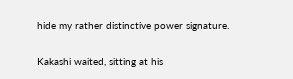hide my rather distinctive power signature.

Kakashi waited, sitting at his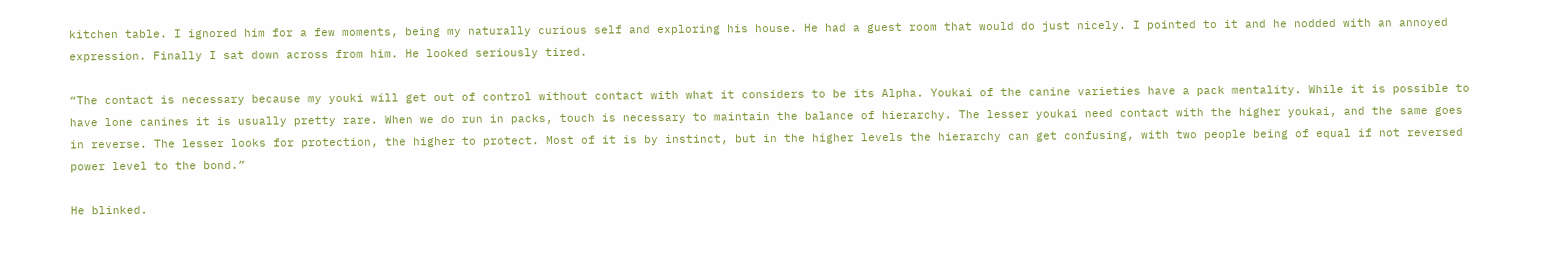kitchen table. I ignored him for a few moments, being my naturally curious self and exploring his house. He had a guest room that would do just nicely. I pointed to it and he nodded with an annoyed expression. Finally I sat down across from him. He looked seriously tired.

“The contact is necessary because my youki will get out of control without contact with what it considers to be its Alpha. Youkai of the canine varieties have a pack mentality. While it is possible to have lone canines it is usually pretty rare. When we do run in packs, touch is necessary to maintain the balance of hierarchy. The lesser youkai need contact with the higher youkai, and the same goes in reverse. The lesser looks for protection, the higher to protect. Most of it is by instinct, but in the higher levels the hierarchy can get confusing, with two people being of equal if not reversed power level to the bond.”

He blinked.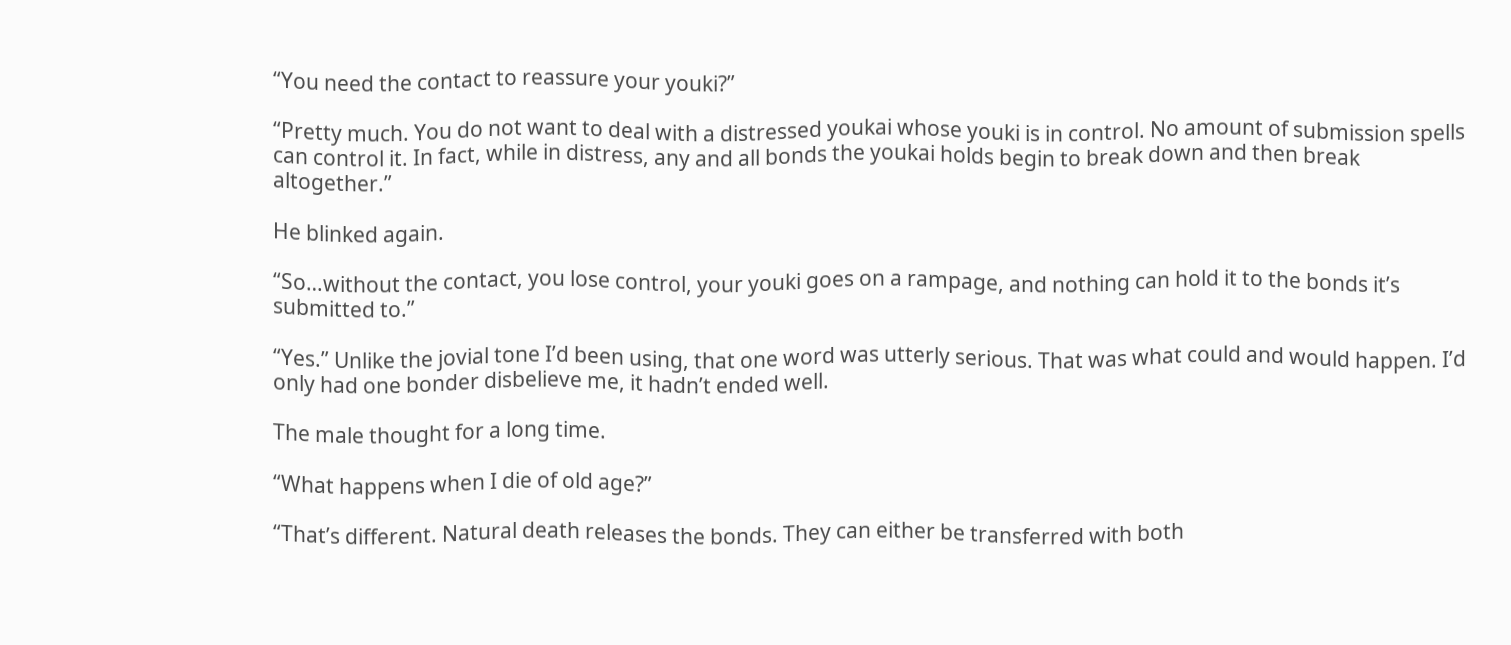“You need the contact to reassure your youki?”

“Pretty much. You do not want to deal with a distressed youkai whose youki is in control. No amount of submission spells can control it. In fact, while in distress, any and all bonds the youkai holds begin to break down and then break altogether.”

He blinked again.

“So…without the contact, you lose control, your youki goes on a rampage, and nothing can hold it to the bonds it’s submitted to.”

“Yes.” Unlike the jovial tone I’d been using, that one word was utterly serious. That was what could and would happen. I’d only had one bonder disbelieve me, it hadn’t ended well.

The male thought for a long time.

“What happens when I die of old age?”

“That’s different. Natural death releases the bonds. They can either be transferred with both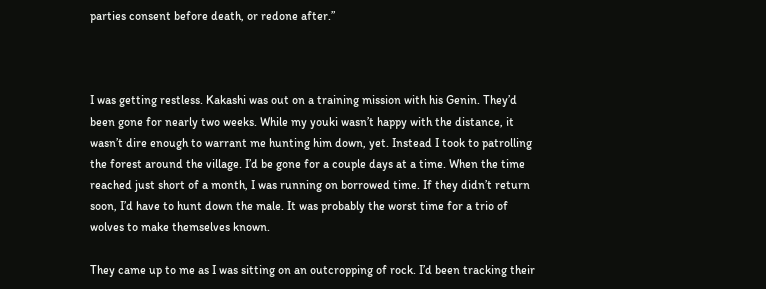parties consent before death, or redone after.”



I was getting restless. Kakashi was out on a training mission with his Genin. They’d been gone for nearly two weeks. While my youki wasn’t happy with the distance, it wasn’t dire enough to warrant me hunting him down, yet. Instead I took to patrolling the forest around the village. I’d be gone for a couple days at a time. When the time reached just short of a month, I was running on borrowed time. If they didn’t return soon, I’d have to hunt down the male. It was probably the worst time for a trio of wolves to make themselves known.

They came up to me as I was sitting on an outcropping of rock. I’d been tracking their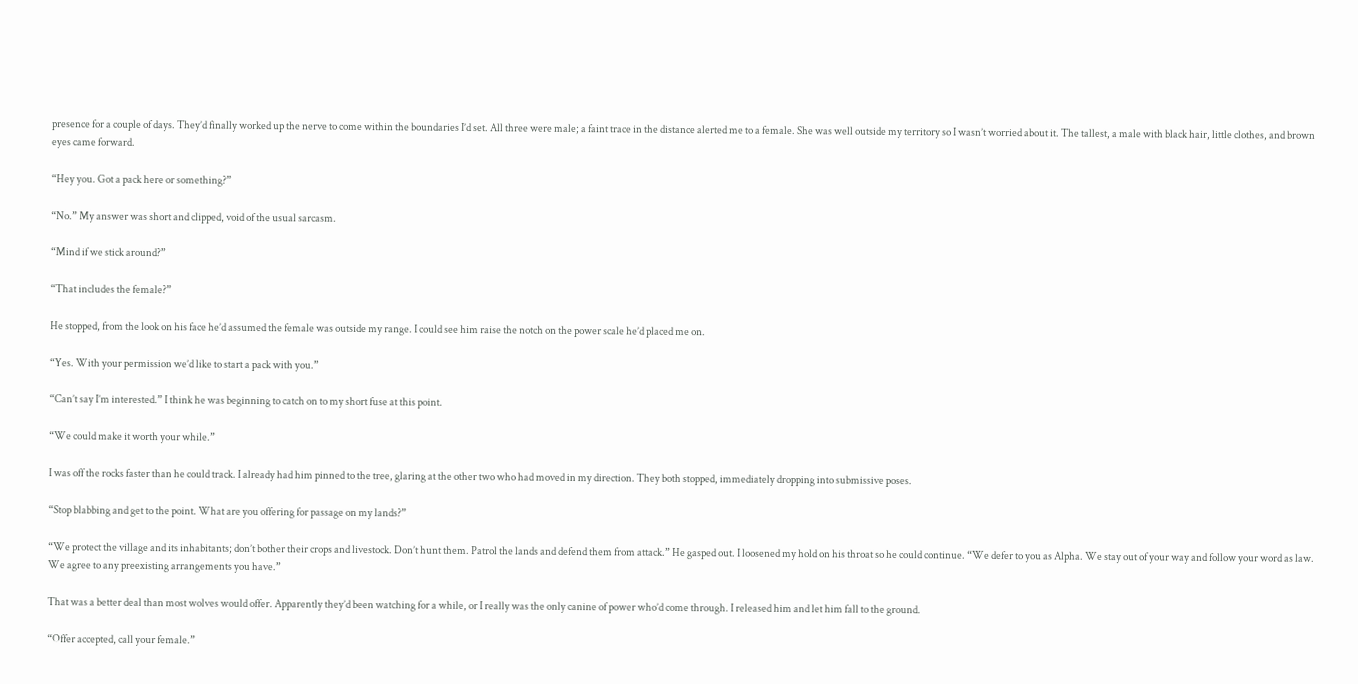presence for a couple of days. They’d finally worked up the nerve to come within the boundaries I’d set. All three were male; a faint trace in the distance alerted me to a female. She was well outside my territory so I wasn’t worried about it. The tallest, a male with black hair, little clothes, and brown eyes came forward.

“Hey you. Got a pack here or something?”

“No.” My answer was short and clipped, void of the usual sarcasm.

“Mind if we stick around?”

“That includes the female?”

He stopped, from the look on his face he’d assumed the female was outside my range. I could see him raise the notch on the power scale he’d placed me on.

“Yes. With your permission we’d like to start a pack with you.”

“Can’t say I’m interested.” I think he was beginning to catch on to my short fuse at this point.

“We could make it worth your while.”

I was off the rocks faster than he could track. I already had him pinned to the tree, glaring at the other two who had moved in my direction. They both stopped, immediately dropping into submissive poses.

“Stop blabbing and get to the point. What are you offering for passage on my lands?”

“We protect the village and its inhabitants; don’t bother their crops and livestock. Don’t hunt them. Patrol the lands and defend them from attack.” He gasped out. I loosened my hold on his throat so he could continue. “We defer to you as Alpha. We stay out of your way and follow your word as law. We agree to any preexisting arrangements you have.”

That was a better deal than most wolves would offer. Apparently they’d been watching for a while, or I really was the only canine of power who’d come through. I released him and let him fall to the ground.

“Offer accepted, call your female.”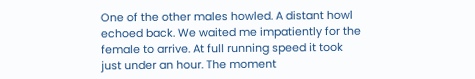One of the other males howled. A distant howl echoed back. We waited me impatiently for the female to arrive. At full running speed it took just under an hour. The moment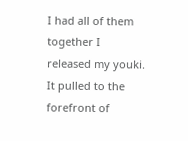I had all of them together I released my youki. It pulled to the forefront of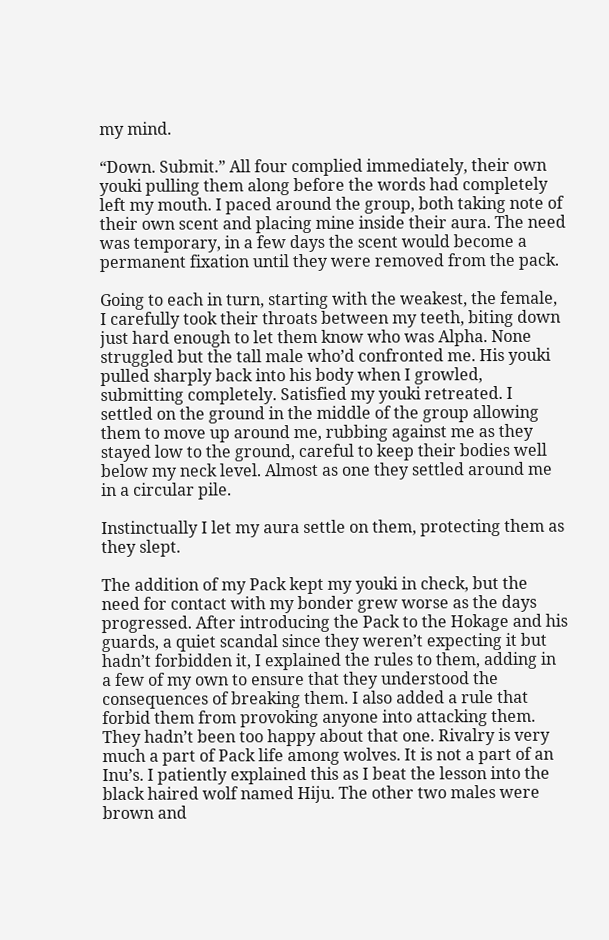my mind.

“Down. Submit.” All four complied immediately, their own youki pulling them along before the words had completely left my mouth. I paced around the group, both taking note of their own scent and placing mine inside their aura. The need was temporary, in a few days the scent would become a permanent fixation until they were removed from the pack.

Going to each in turn, starting with the weakest, the female, I carefully took their throats between my teeth, biting down just hard enough to let them know who was Alpha. None struggled but the tall male who’d confronted me. His youki pulled sharply back into his body when I growled, submitting completely. Satisfied my youki retreated. I settled on the ground in the middle of the group allowing them to move up around me, rubbing against me as they stayed low to the ground, careful to keep their bodies well below my neck level. Almost as one they settled around me in a circular pile.

Instinctually I let my aura settle on them, protecting them as they slept.

The addition of my Pack kept my youki in check, but the need for contact with my bonder grew worse as the days progressed. After introducing the Pack to the Hokage and his guards, a quiet scandal since they weren’t expecting it but hadn’t forbidden it, I explained the rules to them, adding in a few of my own to ensure that they understood the consequences of breaking them. I also added a rule that forbid them from provoking anyone into attacking them. They hadn’t been too happy about that one. Rivalry is very much a part of Pack life among wolves. It is not a part of an Inu’s. I patiently explained this as I beat the lesson into the black haired wolf named Hiju. The other two males were brown and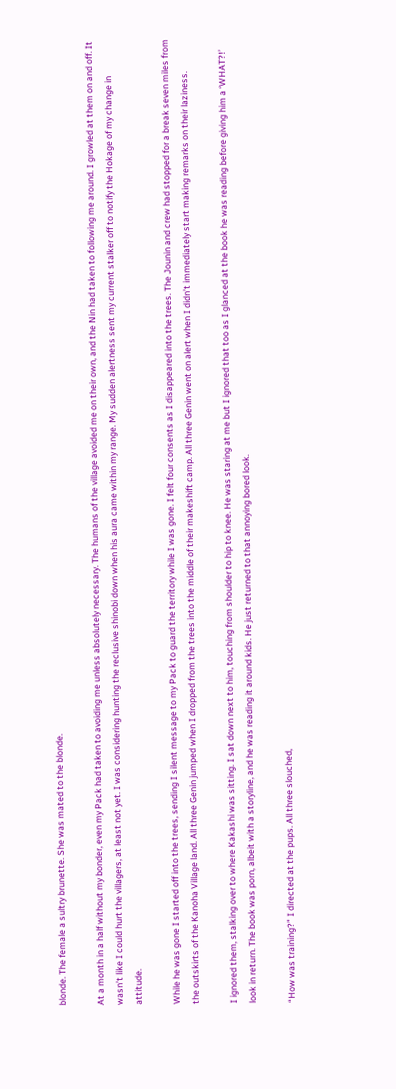blonde. The female a sultry brunette. She was mated to the blonde.

At a month in a half without my bonder, even my Pack had taken to avoiding me unless absolutely necessary. The humans of the village avoided me on their own, and the Nin had taken to following me around. I growled at them on and off. It wasn’t like I could hurt the villagers, at least not yet. I was considering hunting the reclusive shinobi down when his aura came within my range. My sudden alertness sent my current stalker off to notify the Hokage of my change in attitude.

While he was gone I started off into the trees, sending I silent message to my Pack to guard the territory while I was gone. I felt four consents as I disappeared into the trees. The Jounin and crew had stopped for a break seven miles from the outskirts of the Kanoha Village land. All three Genin jumped when I dropped from the trees into the middle of their makeshift camp. All three Genin went on alert when I didn’t immediately start making remarks on their laziness.

I ignored them, stalking over to where Kakashi was sitting. I sat down next to him, touching from shoulder to hip to knee. He was staring at me but I ignored that too as I glanced at the book he was reading before giving him a ‘WHAT?!’ look in return. The book was porn, albeit with a storyline, and he was reading it around kids. He just returned to that annoying bored look.

“How was training?” I directed at the pups. All three slouched,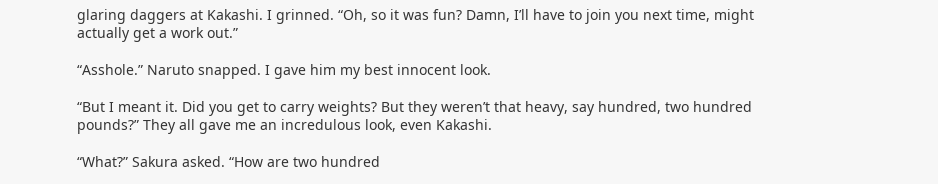glaring daggers at Kakashi. I grinned. “Oh, so it was fun? Damn, I’ll have to join you next time, might actually get a work out.”

“Asshole.” Naruto snapped. I gave him my best innocent look.

“But I meant it. Did you get to carry weights? But they weren’t that heavy, say hundred, two hundred pounds?” They all gave me an incredulous look, even Kakashi.

“What?” Sakura asked. “How are two hundred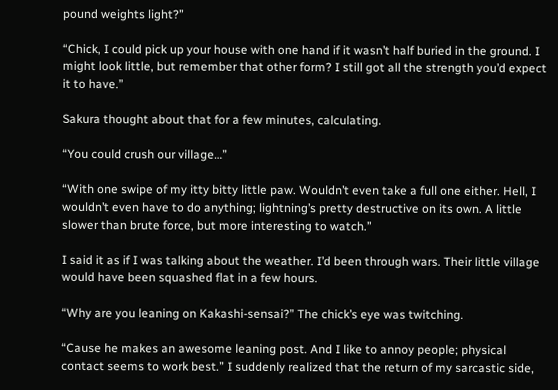pound weights light?”

“Chick, I could pick up your house with one hand if it wasn’t half buried in the ground. I might look little, but remember that other form? I still got all the strength you’d expect it to have.”

Sakura thought about that for a few minutes, calculating.

“You could crush our village…”

“With one swipe of my itty bitty little paw. Wouldn’t even take a full one either. Hell, I wouldn’t even have to do anything; lightning’s pretty destructive on its own. A little slower than brute force, but more interesting to watch.”

I said it as if I was talking about the weather. I’d been through wars. Their little village would have been squashed flat in a few hours.

“Why are you leaning on Kakashi-sensai?” The chick’s eye was twitching.

“Cause he makes an awesome leaning post. And I like to annoy people; physical contact seems to work best.” I suddenly realized that the return of my sarcastic side,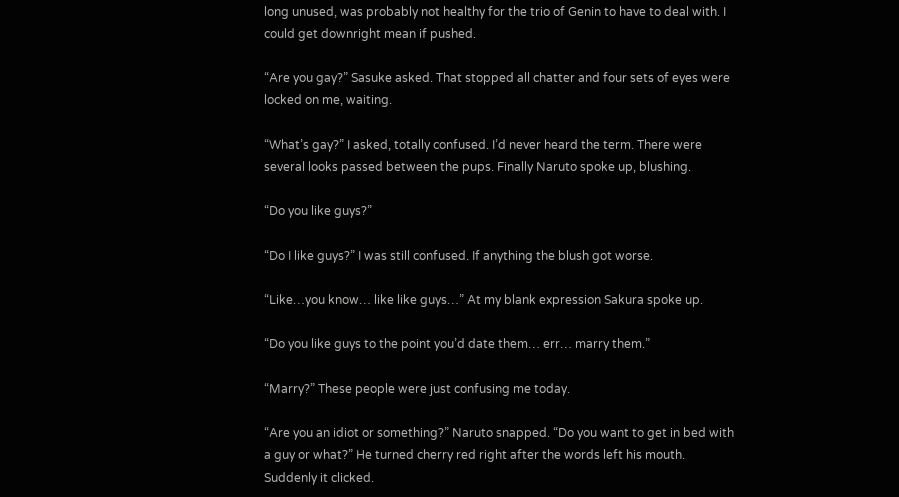long unused, was probably not healthy for the trio of Genin to have to deal with. I could get downright mean if pushed.

“Are you gay?” Sasuke asked. That stopped all chatter and four sets of eyes were locked on me, waiting.

“What’s gay?” I asked, totally confused. I’d never heard the term. There were several looks passed between the pups. Finally Naruto spoke up, blushing.

“Do you like guys?”

“Do I like guys?” I was still confused. If anything the blush got worse.

“Like…you know… like like guys…” At my blank expression Sakura spoke up.

“Do you like guys to the point you’d date them… err… marry them.”

“Marry?” These people were just confusing me today.

“Are you an idiot or something?” Naruto snapped. “Do you want to get in bed with a guy or what?” He turned cherry red right after the words left his mouth. Suddenly it clicked.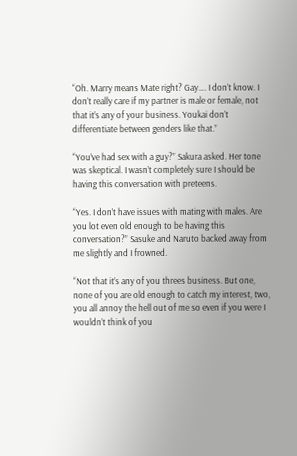“Oh. Marry means Mate right? Gay…. I don’t know. I don’t really care if my partner is male or female, not that it’s any of your business. Youkai don’t differentiate between genders like that.”

“You’ve had sex with a guy?” Sakura asked. Her tone was skeptical. I wasn’t completely sure I should be having this conversation with preteens.

“Yes. I don’t have issues with mating with males. Are you lot even old enough to be having this conversation?” Sasuke and Naruto backed away from me slightly and I frowned.

“Not that it’s any of you threes business. But one, none of you are old enough to catch my interest, two, you all annoy the hell out of me so even if you were I wouldn’t think of you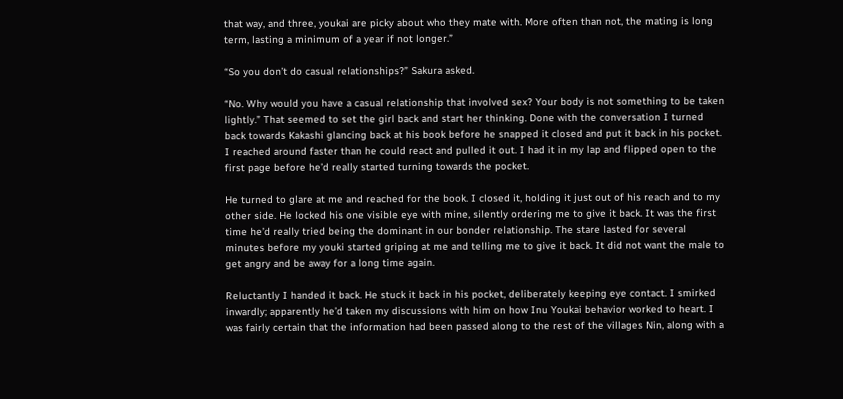that way, and three, youkai are picky about who they mate with. More often than not, the mating is long term, lasting a minimum of a year if not longer.”

“So you don’t do casual relationships?” Sakura asked.

“No. Why would you have a casual relationship that involved sex? Your body is not something to be taken lightly.” That seemed to set the girl back and start her thinking. Done with the conversation I turned back towards Kakashi glancing back at his book before he snapped it closed and put it back in his pocket. I reached around faster than he could react and pulled it out. I had it in my lap and flipped open to the first page before he’d really started turning towards the pocket.

He turned to glare at me and reached for the book. I closed it, holding it just out of his reach and to my other side. He locked his one visible eye with mine, silently ordering me to give it back. It was the first time he’d really tried being the dominant in our bonder relationship. The stare lasted for several minutes before my youki started griping at me and telling me to give it back. It did not want the male to get angry and be away for a long time again.

Reluctantly I handed it back. He stuck it back in his pocket, deliberately keeping eye contact. I smirked inwardly; apparently he’d taken my discussions with him on how Inu Youkai behavior worked to heart. I was fairly certain that the information had been passed along to the rest of the villages Nin, along with a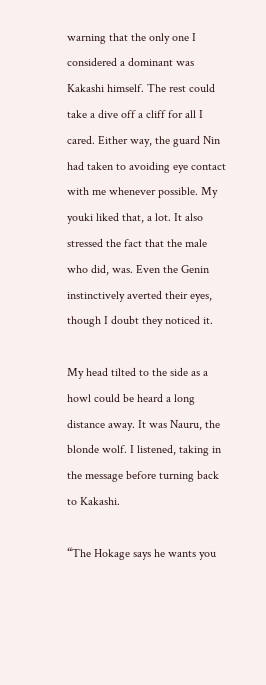warning that the only one I considered a dominant was Kakashi himself. The rest could take a dive off a cliff for all I cared. Either way, the guard Nin had taken to avoiding eye contact with me whenever possible. My youki liked that, a lot. It also stressed the fact that the male who did, was. Even the Genin instinctively averted their eyes, though I doubt they noticed it.

My head tilted to the side as a howl could be heard a long distance away. It was Nauru, the blonde wolf. I listened, taking in the message before turning back to Kakashi.

“The Hokage says he wants you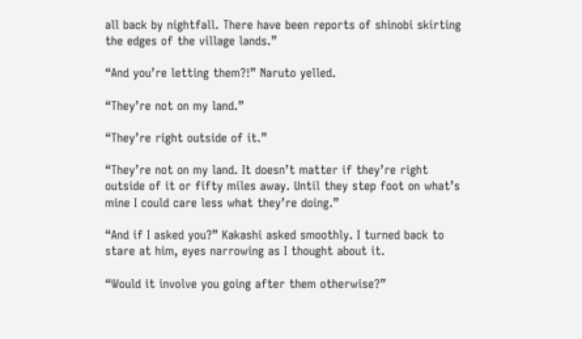all back by nightfall. There have been reports of shinobi skirting the edges of the village lands.”

“And you’re letting them?!” Naruto yelled.

“They’re not on my land.”

“They’re right outside of it.”

“They’re not on my land. It doesn’t matter if they’re right outside of it or fifty miles away. Until they step foot on what’s mine I could care less what they’re doing.”

“And if I asked you?” Kakashi asked smoothly. I turned back to stare at him, eyes narrowing as I thought about it.

“Would it involve you going after them otherwise?”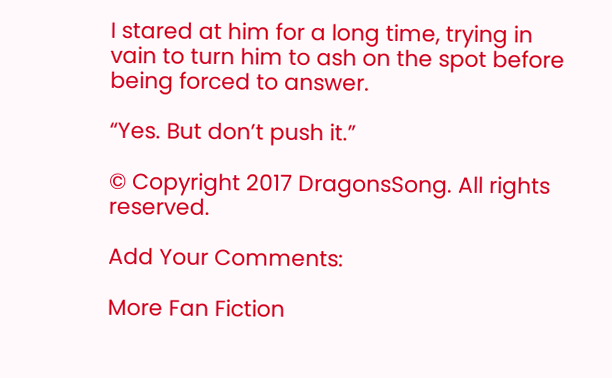I stared at him for a long time, trying in vain to turn him to ash on the spot before being forced to answer.

“Yes. But don’t push it.”

© Copyright 2017 DragonsSong. All rights reserved.

Add Your Comments:

More Fan Fiction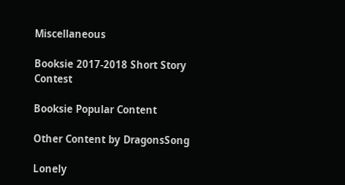Miscellaneous

Booksie 2017-2018 Short Story Contest

Booksie Popular Content

Other Content by DragonsSong

Lonely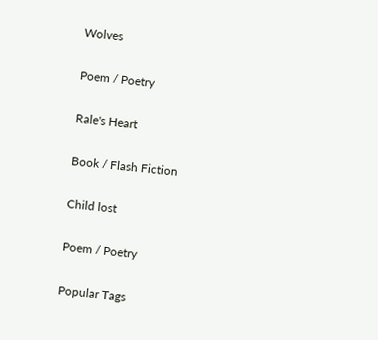Wolves

Poem / Poetry

Rale's Heart

Book / Flash Fiction

Child lost

Poem / Poetry

Popular Tags